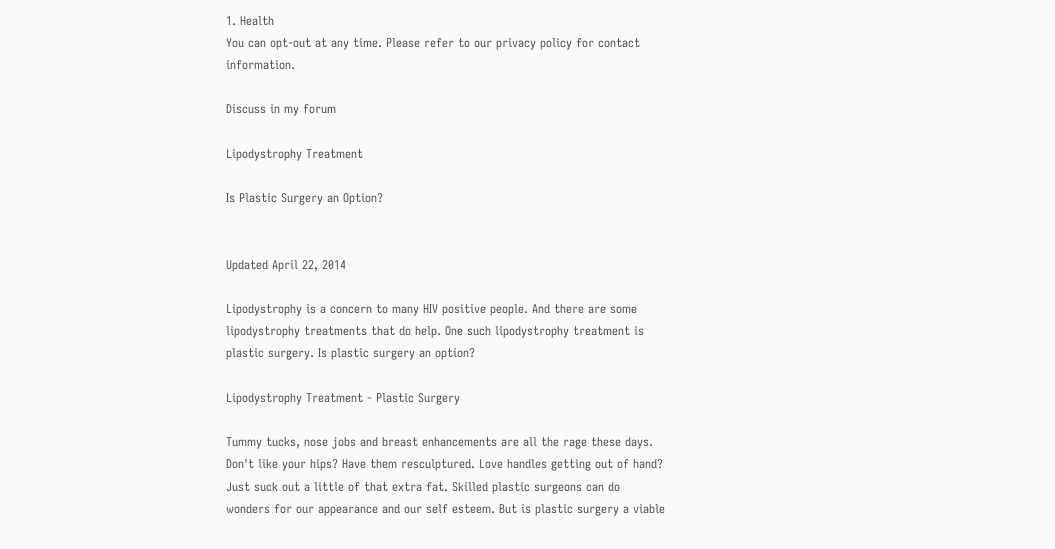1. Health
You can opt-out at any time. Please refer to our privacy policy for contact information.

Discuss in my forum

Lipodystrophy Treatment

Is Plastic Surgery an Option?


Updated April 22, 2014

Lipodystrophy is a concern to many HIV positive people. And there are some lipodystrophy treatments that do help. One such lipodystrophy treatment is plastic surgery. Is plastic surgery an option?

Lipodystrophy Treatment - Plastic Surgery

Tummy tucks, nose jobs and breast enhancements are all the rage these days. Don't like your hips? Have them resculptured. Love handles getting out of hand? Just suck out a little of that extra fat. Skilled plastic surgeons can do wonders for our appearance and our self esteem. But is plastic surgery a viable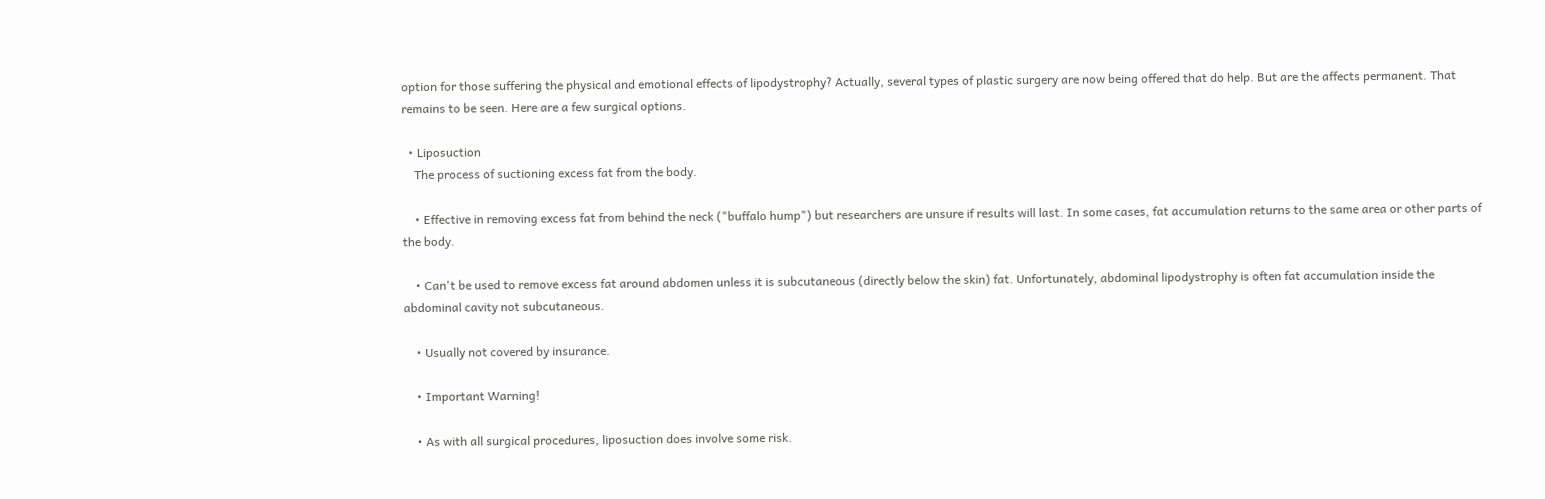option for those suffering the physical and emotional effects of lipodystrophy? Actually, several types of plastic surgery are now being offered that do help. But are the affects permanent. That remains to be seen. Here are a few surgical options.

  • Liposuction
    The process of suctioning excess fat from the body.

    • Effective in removing excess fat from behind the neck ("buffalo hump") but researchers are unsure if results will last. In some cases, fat accumulation returns to the same area or other parts of the body.

    • Can't be used to remove excess fat around abdomen unless it is subcutaneous (directly below the skin) fat. Unfortunately, abdominal lipodystrophy is often fat accumulation inside the abdominal cavity not subcutaneous.

    • Usually not covered by insurance.

    • Important Warning!

    • As with all surgical procedures, liposuction does involve some risk.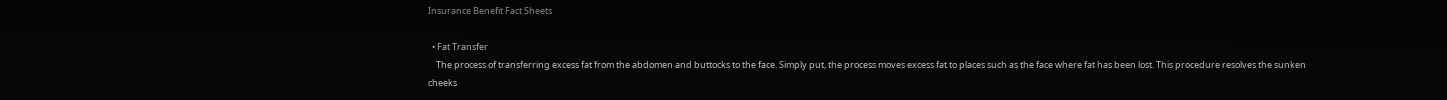Insurance Benefit Fact Sheets

  • Fat Transfer
    The process of transferring excess fat from the abdomen and buttocks to the face. Simply put, the process moves excess fat to places such as the face where fat has been lost. This procedure resolves the sunken cheeks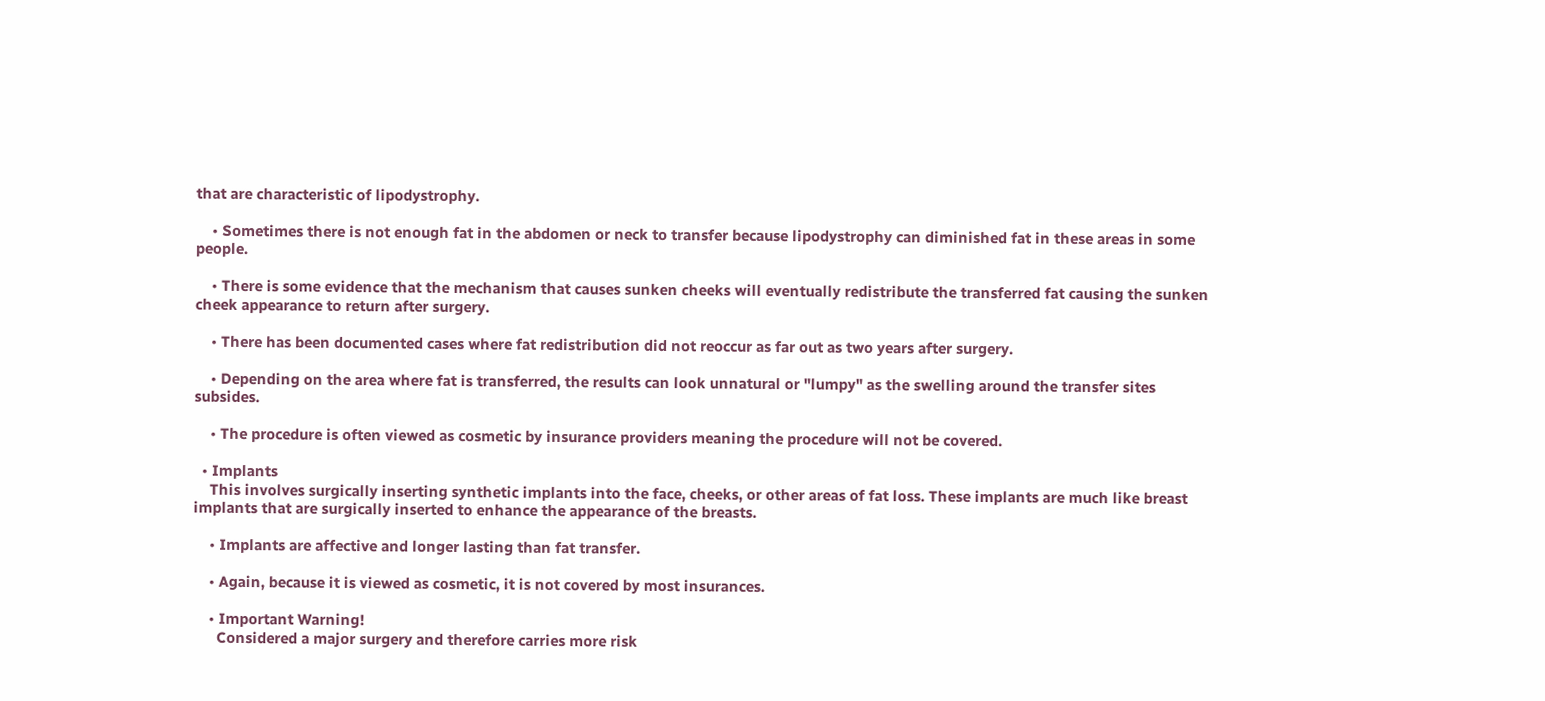that are characteristic of lipodystrophy.

    • Sometimes there is not enough fat in the abdomen or neck to transfer because lipodystrophy can diminished fat in these areas in some people.

    • There is some evidence that the mechanism that causes sunken cheeks will eventually redistribute the transferred fat causing the sunken cheek appearance to return after surgery.

    • There has been documented cases where fat redistribution did not reoccur as far out as two years after surgery.

    • Depending on the area where fat is transferred, the results can look unnatural or "lumpy" as the swelling around the transfer sites subsides.

    • The procedure is often viewed as cosmetic by insurance providers meaning the procedure will not be covered.

  • Implants
    This involves surgically inserting synthetic implants into the face, cheeks, or other areas of fat loss. These implants are much like breast implants that are surgically inserted to enhance the appearance of the breasts.

    • Implants are affective and longer lasting than fat transfer.

    • Again, because it is viewed as cosmetic, it is not covered by most insurances.

    • Important Warning!
      Considered a major surgery and therefore carries more risk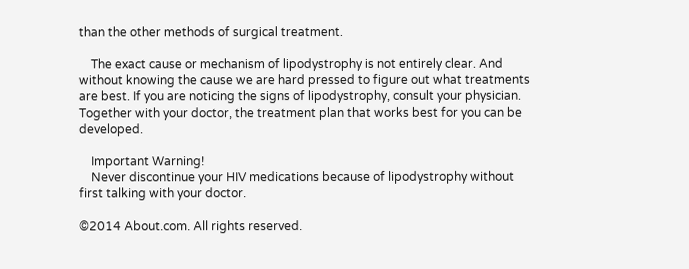than the other methods of surgical treatment.

    The exact cause or mechanism of lipodystrophy is not entirely clear. And without knowing the cause we are hard pressed to figure out what treatments are best. If you are noticing the signs of lipodystrophy, consult your physician. Together with your doctor, the treatment plan that works best for you can be developed.

    Important Warning!
    Never discontinue your HIV medications because of lipodystrophy without first talking with your doctor.

©2014 About.com. All rights reserved.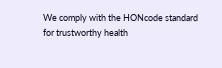We comply with the HONcode standard
for trustworthy health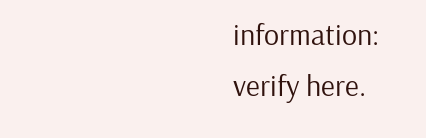information: verify here.